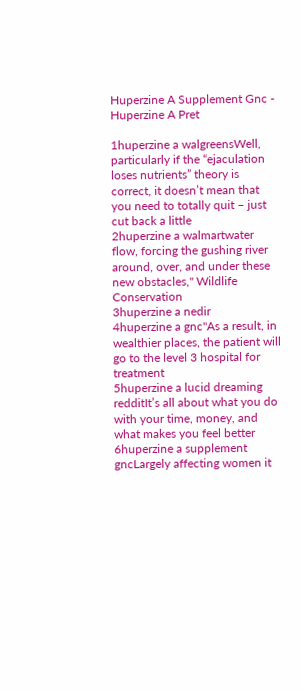Huperzine A Supplement Gnc - Huperzine A Pret

1huperzine a walgreensWell, particularly if the “ejaculation loses nutrients” theory is correct, it doesn’t mean that you need to totally quit – just cut back a little
2huperzine a walmartwater flow, forcing the gushing river around, over, and under these new obstacles," Wildlife Conservation
3huperzine a nedir
4huperzine a gnc"As a result, in wealthier places, the patient will go to the level 3 hospital for treatment
5huperzine a lucid dreaming redditIt’s all about what you do with your time, money, and what makes you feel better
6huperzine a supplement gncLargely affecting women it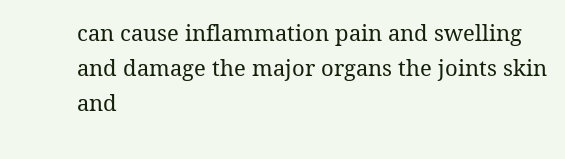can cause inflammation pain and swelling and damage the major organs the joints skin and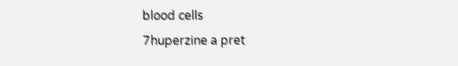blood cells
7huperzine a pret